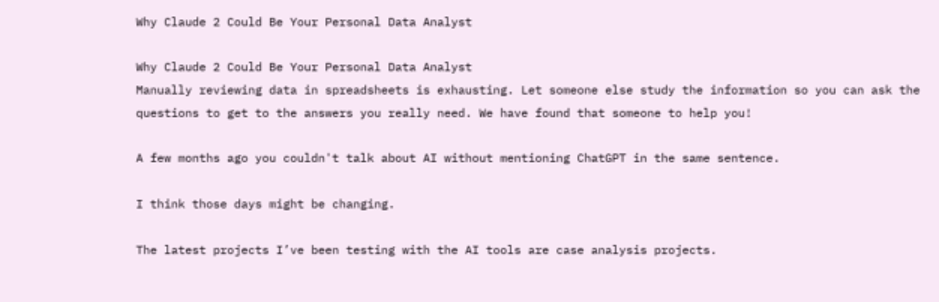Why Claude 2 Could Be Your Personal Data Analyst

Why Claude 2 Could Be Your Personal Data Analyst
Manually reviewing data in spreadsheets is exhausting. Let someone else study the information so you can ask the questions to get to the answers you really need. We have found that someone to help you!

A few months ago you couldn't talk about AI without mentioning ChatGPT in the same sentence.

I think those days might be changing.

The latest projects I’ve been testing with the AI tools are case analysis projects.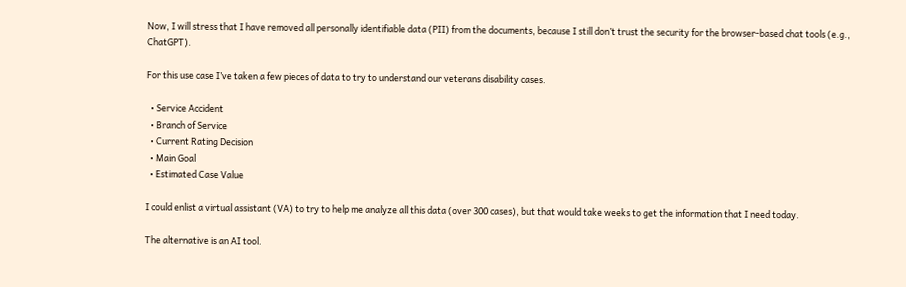Now, I will stress that I have removed all personally identifiable data (PII) from the documents, because I still don’t trust the security for the browser-based chat tools (e.g., ChatGPT).

For this use case I’ve taken a few pieces of data to try to understand our veterans disability cases.

  • Service Accident
  • Branch of Service
  • Current Rating Decision
  • Main Goal
  • Estimated Case Value

I could enlist a virtual assistant (VA) to try to help me analyze all this data (over 300 cases), but that would take weeks to get the information that I need today.

The alternative is an AI tool.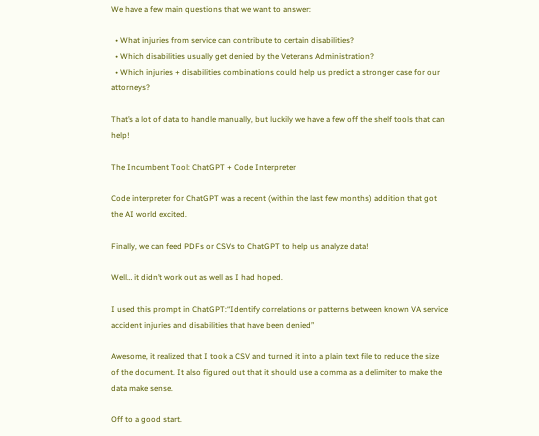We have a few main questions that we want to answer:

  • What injuries from service can contribute to certain disabilities?
  • Which disabilities usually get denied by the Veterans Administration?
  • Which injuries + disabilities combinations could help us predict a stronger case for our attorneys?

That’s a lot of data to handle manually, but luckily we have a few off the shelf tools that can help!

The Incumbent Tool: ChatGPT + Code Interpreter

Code interpreter for ChatGPT was a recent (within the last few months) addition that got the AI world excited.

Finally, we can feed PDFs or CSVs to ChatGPT to help us analyze data!

Well… it didn’t work out as well as I had hoped.

I used this prompt in ChatGPT:“Identify correlations or patterns between known VA service accident injuries and disabilities that have been denied”

Awesome, it realized that I took a CSV and turned it into a plain text file to reduce the size of the document. It also figured out that it should use a comma as a delimiter to make the data make sense.

Off to a good start.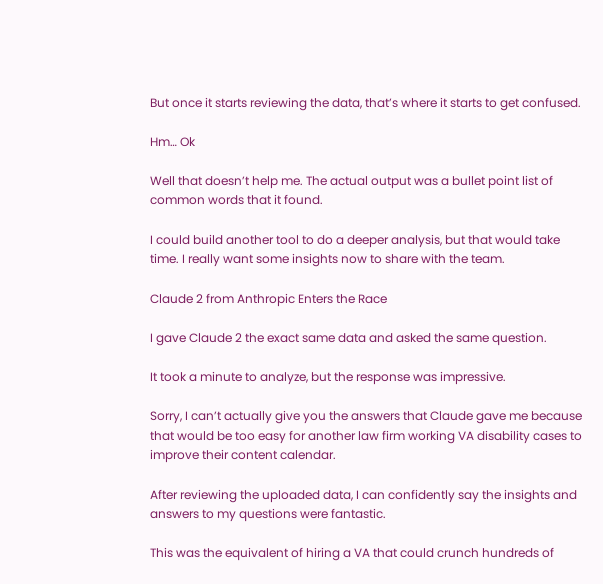But once it starts reviewing the data, that’s where it starts to get confused.

Hm… Ok

Well that doesn’t help me. The actual output was a bullet point list of common words that it found.

I could build another tool to do a deeper analysis, but that would take time. I really want some insights now to share with the team.

Claude 2 from Anthropic Enters the Race

I gave Claude 2 the exact same data and asked the same question.

It took a minute to analyze, but the response was impressive.

Sorry, I can’t actually give you the answers that Claude gave me because that would be too easy for another law firm working VA disability cases to improve their content calendar.

After reviewing the uploaded data, I can confidently say the insights and answers to my questions were fantastic.

This was the equivalent of hiring a VA that could crunch hundreds of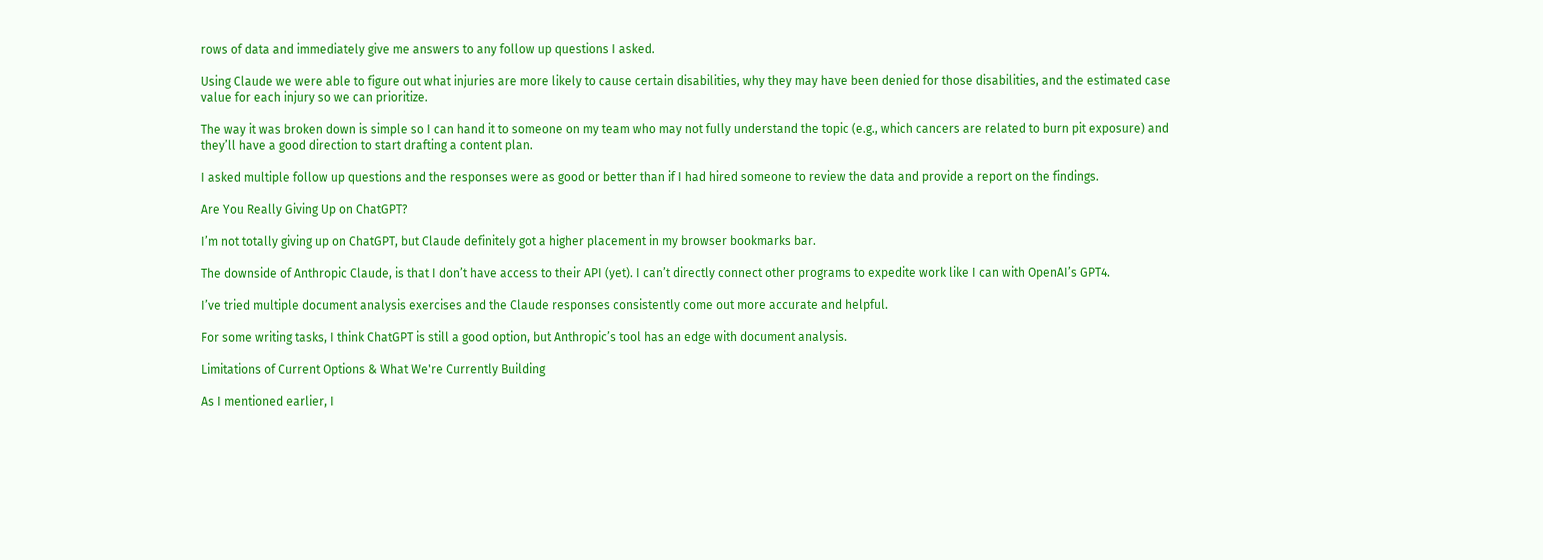rows of data and immediately give me answers to any follow up questions I asked.

Using Claude we were able to figure out what injuries are more likely to cause certain disabilities, why they may have been denied for those disabilities, and the estimated case value for each injury so we can prioritize.

The way it was broken down is simple so I can hand it to someone on my team who may not fully understand the topic (e.g., which cancers are related to burn pit exposure) and they’ll have a good direction to start drafting a content plan.

I asked multiple follow up questions and the responses were as good or better than if I had hired someone to review the data and provide a report on the findings.

Are You Really Giving Up on ChatGPT?

I’m not totally giving up on ChatGPT, but Claude definitely got a higher placement in my browser bookmarks bar.

The downside of Anthropic Claude, is that I don’t have access to their API (yet). I can’t directly connect other programs to expedite work like I can with OpenAI’s GPT4.

I’ve tried multiple document analysis exercises and the Claude responses consistently come out more accurate and helpful.

For some writing tasks, I think ChatGPT is still a good option, but Anthropic’s tool has an edge with document analysis.

Limitations of Current Options & What We're Currently Building

As I mentioned earlier, I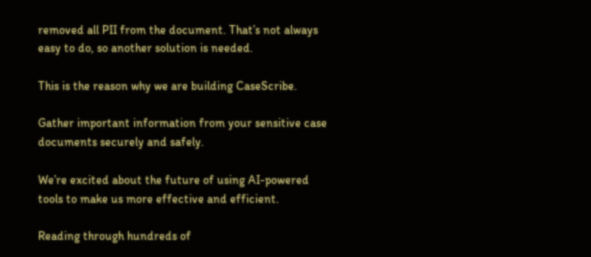removed all PII from the document. That’s not always easy to do, so another solution is needed.

This is the reason why we are building CaseScribe.

Gather important information from your sensitive case documents securely and safely.

We’re excited about the future of using AI-powered tools to make us more effective and efficient.

Reading through hundreds of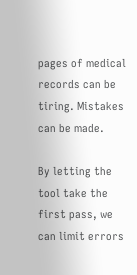pages of medical records can be tiring. Mistakes can be made.

By letting the tool take the first pass, we can limit errors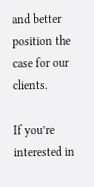and better position the case for our clients.

If you’re interested in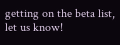getting on the beta list, let us know!